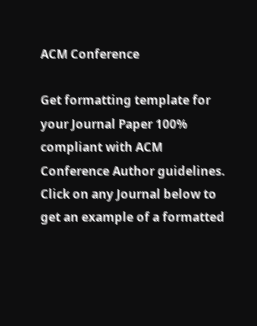ACM Conference

Get formatting template for your Journal Paper 100% compliant with ACM Conference Author guidelines. Click on any Journal below to get an example of a formatted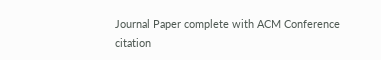Journal Paper complete with ACM Conference citation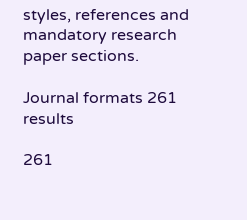styles, references and mandatory research paper sections.

Journal formats 261 results

261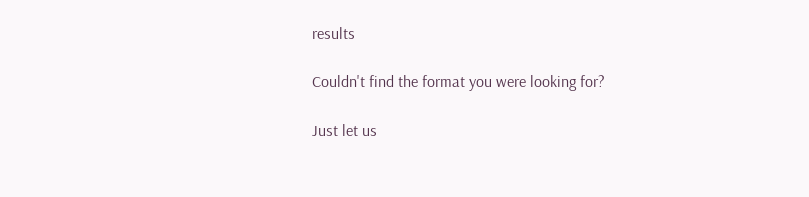results

Couldn't find the format you were looking for?

Just let us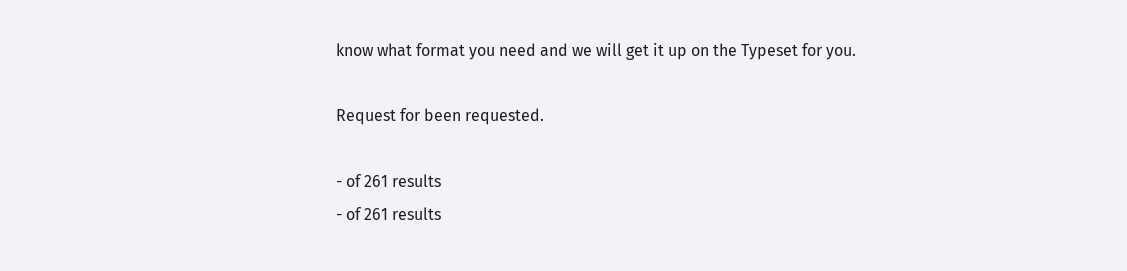know what format you need and we will get it up on the Typeset for you.

Request for been requested.

- of 261 results
- of 261 results